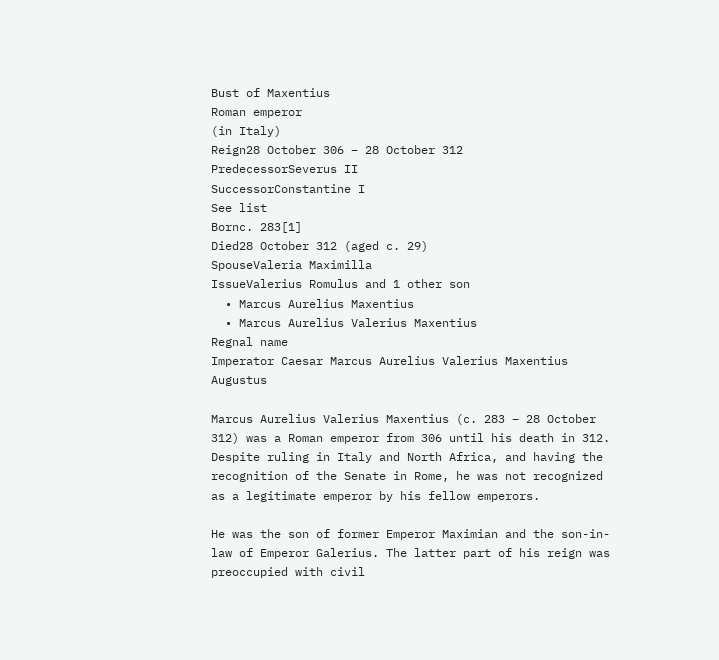Bust of Maxentius
Roman emperor
(in Italy)
Reign28 October 306 – 28 October 312
PredecessorSeverus II
SuccessorConstantine I
See list
Bornc. 283[1]
Died28 October 312 (aged c. 29)
SpouseValeria Maximilla
IssueValerius Romulus and 1 other son
  • Marcus Aurelius Maxentius
  • Marcus Aurelius Valerius Maxentius
Regnal name
Imperator Caesar Marcus Aurelius Valerius Maxentius Augustus

Marcus Aurelius Valerius Maxentius (c. 283 – 28 October 312) was a Roman emperor from 306 until his death in 312. Despite ruling in Italy and North Africa, and having the recognition of the Senate in Rome, he was not recognized as a legitimate emperor by his fellow emperors.

He was the son of former Emperor Maximian and the son-in-law of Emperor Galerius. The latter part of his reign was preoccupied with civil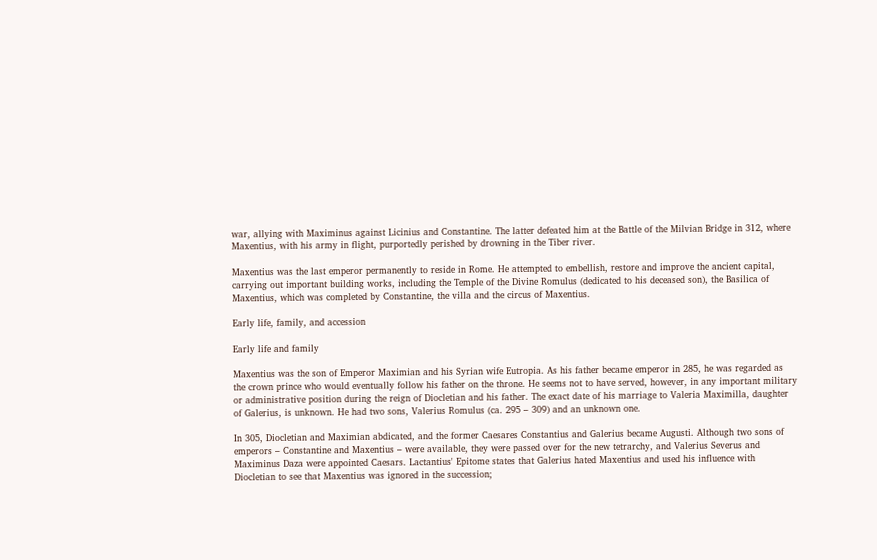war, allying with Maximinus against Licinius and Constantine. The latter defeated him at the Battle of the Milvian Bridge in 312, where Maxentius, with his army in flight, purportedly perished by drowning in the Tiber river.

Maxentius was the last emperor permanently to reside in Rome. He attempted to embellish, restore and improve the ancient capital, carrying out important building works, including the Temple of the Divine Romulus (dedicated to his deceased son), the Basilica of Maxentius, which was completed by Constantine, the villa and the circus of Maxentius.

Early life, family, and accession

Early life and family

Maxentius was the son of Emperor Maximian and his Syrian wife Eutropia. As his father became emperor in 285, he was regarded as the crown prince who would eventually follow his father on the throne. He seems not to have served, however, in any important military or administrative position during the reign of Diocletian and his father. The exact date of his marriage to Valeria Maximilla, daughter of Galerius, is unknown. He had two sons, Valerius Romulus (ca. 295 – 309) and an unknown one.

In 305, Diocletian and Maximian abdicated, and the former Caesares Constantius and Galerius became Augusti. Although two sons of emperors – Constantine and Maxentius – were available, they were passed over for the new tetrarchy, and Valerius Severus and Maximinus Daza were appointed Caesars. Lactantius' Epitome states that Galerius hated Maxentius and used his influence with Diocletian to see that Maxentius was ignored in the succession;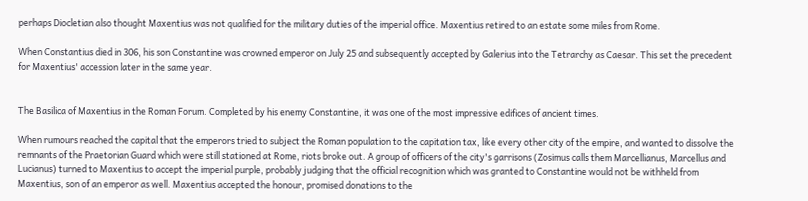perhaps Diocletian also thought Maxentius was not qualified for the military duties of the imperial office. Maxentius retired to an estate some miles from Rome.

When Constantius died in 306, his son Constantine was crowned emperor on July 25 and subsequently accepted by Galerius into the Tetrarchy as Caesar. This set the precedent for Maxentius' accession later in the same year.


The Basilica of Maxentius in the Roman Forum. Completed by his enemy Constantine, it was one of the most impressive edifices of ancient times.

When rumours reached the capital that the emperors tried to subject the Roman population to the capitation tax, like every other city of the empire, and wanted to dissolve the remnants of the Praetorian Guard which were still stationed at Rome, riots broke out. A group of officers of the city's garrisons (Zosimus calls them Marcellianus, Marcellus and Lucianus) turned to Maxentius to accept the imperial purple, probably judging that the official recognition which was granted to Constantine would not be withheld from Maxentius, son of an emperor as well. Maxentius accepted the honour, promised donations to the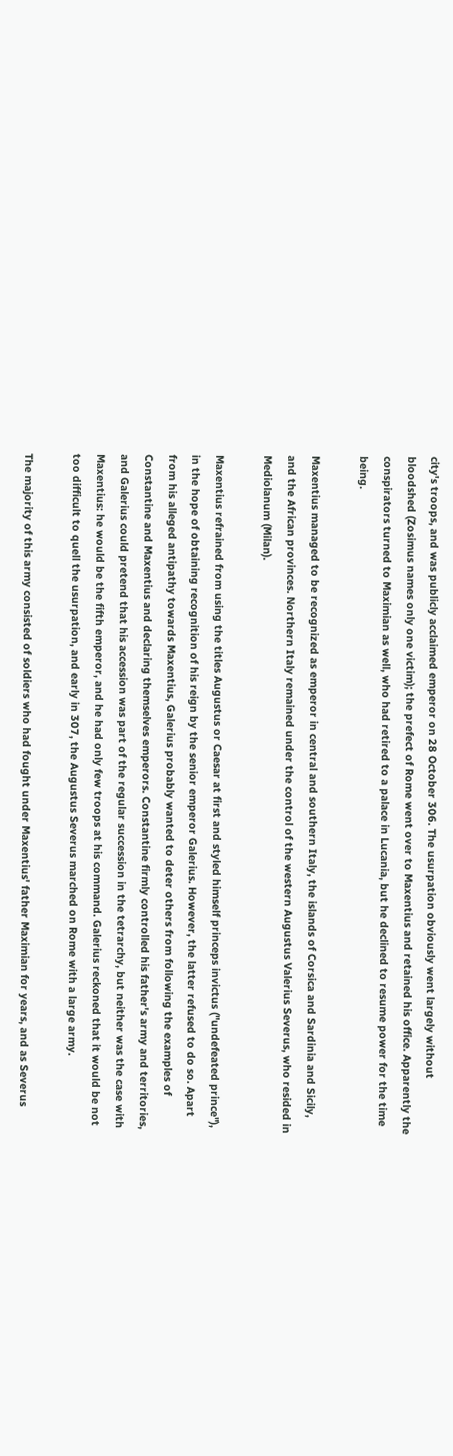city's troops, and was publicly acclaimed emperor on 28 October 306. The usurpation obviously went largely without bloodshed (Zosimus names only one victim); the prefect of Rome went over to Maxentius and retained his office. Apparently the conspirators turned to Maximian as well, who had retired to a palace in Lucania, but he declined to resume power for the time being.

Maxentius managed to be recognized as emperor in central and southern Italy, the islands of Corsica and Sardinia and Sicily, and the African provinces. Northern Italy remained under the control of the western Augustus Valerius Severus, who resided in Mediolanum (Milan).

Maxentius refrained from using the titles Augustus or Caesar at first and styled himself princeps invictus ("undefeated prince"), in the hope of obtaining recognition of his reign by the senior emperor Galerius. However, the latter refused to do so. Apart from his alleged antipathy towards Maxentius, Galerius probably wanted to deter others from following the examples of Constantine and Maxentius and declaring themselves emperors. Constantine firmly controlled his father's army and territories, and Galerius could pretend that his accession was part of the regular succession in the tetrarchy, but neither was the case with Maxentius: he would be the fifth emperor, and he had only few troops at his command. Galerius reckoned that it would be not too difficult to quell the usurpation, and early in 307, the Augustus Severus marched on Rome with a large army.

The majority of this army consisted of soldiers who had fought under Maxentius' father Maximian for years, and as Severus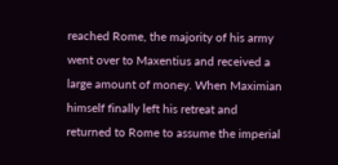reached Rome, the majority of his army went over to Maxentius and received a large amount of money. When Maximian himself finally left his retreat and returned to Rome to assume the imperial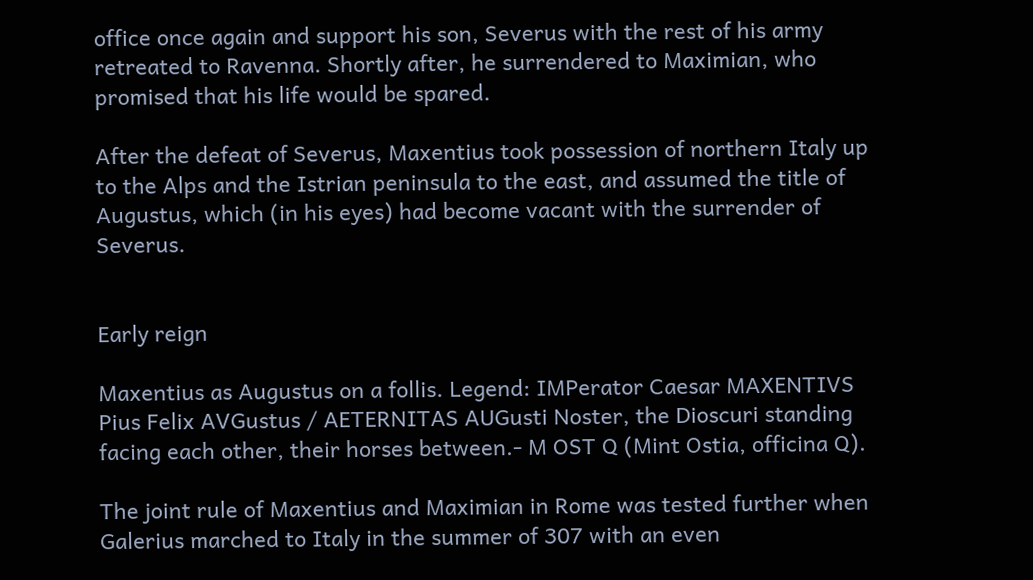office once again and support his son, Severus with the rest of his army retreated to Ravenna. Shortly after, he surrendered to Maximian, who promised that his life would be spared.

After the defeat of Severus, Maxentius took possession of northern Italy up to the Alps and the Istrian peninsula to the east, and assumed the title of Augustus, which (in his eyes) had become vacant with the surrender of Severus.


Early reign

Maxentius as Augustus on a follis. Legend: IMPerator Caesar MAXENTIVS Pius Felix AVGustus / AETERNITAS AUGusti Noster, the Dioscuri standing facing each other, their horses between.- M OST Q (Mint Ostia, officina Q).

The joint rule of Maxentius and Maximian in Rome was tested further when Galerius marched to Italy in the summer of 307 with an even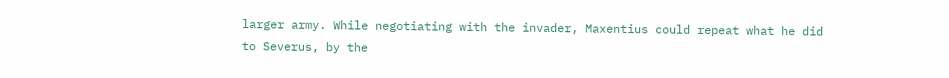larger army. While negotiating with the invader, Maxentius could repeat what he did to Severus, by the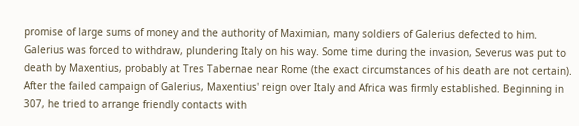promise of large sums of money and the authority of Maximian, many soldiers of Galerius defected to him. Galerius was forced to withdraw, plundering Italy on his way. Some time during the invasion, Severus was put to death by Maxentius, probably at Tres Tabernae near Rome (the exact circumstances of his death are not certain). After the failed campaign of Galerius, Maxentius' reign over Italy and Africa was firmly established. Beginning in 307, he tried to arrange friendly contacts with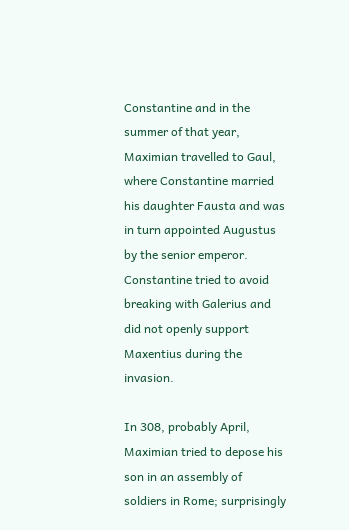Constantine and in the summer of that year, Maximian travelled to Gaul, where Constantine married his daughter Fausta and was in turn appointed Augustus by the senior emperor. Constantine tried to avoid breaking with Galerius and did not openly support Maxentius during the invasion.

In 308, probably April, Maximian tried to depose his son in an assembly of soldiers in Rome; surprisingly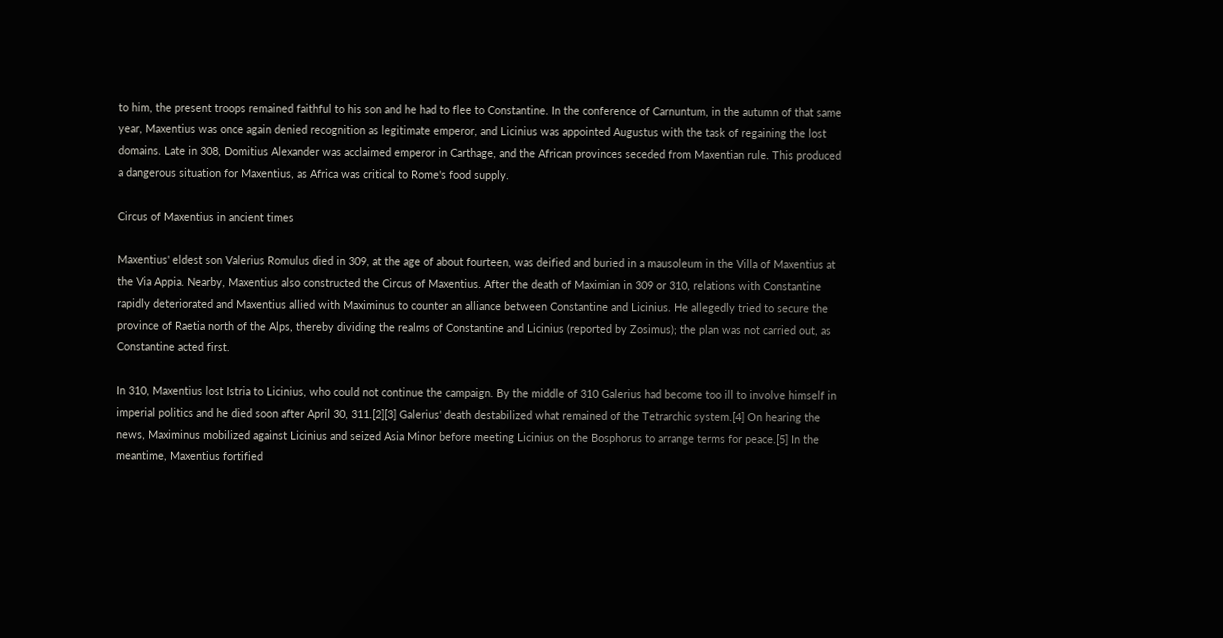to him, the present troops remained faithful to his son and he had to flee to Constantine. In the conference of Carnuntum, in the autumn of that same year, Maxentius was once again denied recognition as legitimate emperor, and Licinius was appointed Augustus with the task of regaining the lost domains. Late in 308, Domitius Alexander was acclaimed emperor in Carthage, and the African provinces seceded from Maxentian rule. This produced a dangerous situation for Maxentius, as Africa was critical to Rome's food supply.

Circus of Maxentius in ancient times

Maxentius' eldest son Valerius Romulus died in 309, at the age of about fourteen, was deified and buried in a mausoleum in the Villa of Maxentius at the Via Appia. Nearby, Maxentius also constructed the Circus of Maxentius. After the death of Maximian in 309 or 310, relations with Constantine rapidly deteriorated and Maxentius allied with Maximinus to counter an alliance between Constantine and Licinius. He allegedly tried to secure the province of Raetia north of the Alps, thereby dividing the realms of Constantine and Licinius (reported by Zosimus); the plan was not carried out, as Constantine acted first.

In 310, Maxentius lost Istria to Licinius, who could not continue the campaign. By the middle of 310 Galerius had become too ill to involve himself in imperial politics and he died soon after April 30, 311.[2][3] Galerius' death destabilized what remained of the Tetrarchic system.[4] On hearing the news, Maximinus mobilized against Licinius and seized Asia Minor before meeting Licinius on the Bosphorus to arrange terms for peace.[5] In the meantime, Maxentius fortified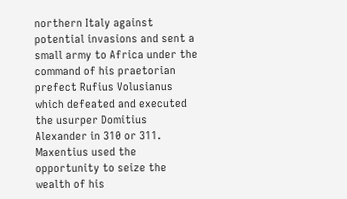northern Italy against potential invasions and sent a small army to Africa under the command of his praetorian prefect Rufius Volusianus which defeated and executed the usurper Domitius Alexander in 310 or 311. Maxentius used the opportunity to seize the wealth of his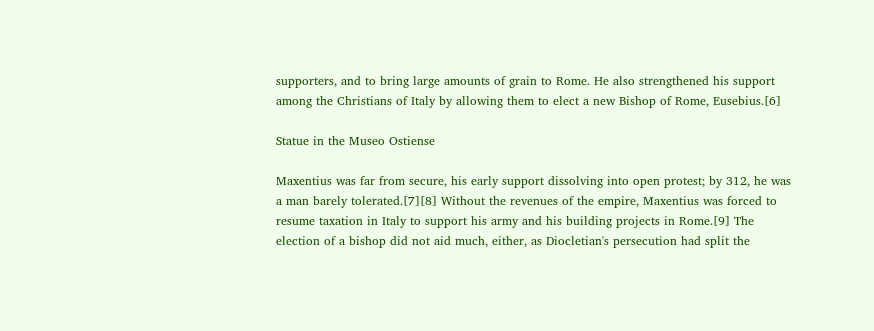supporters, and to bring large amounts of grain to Rome. He also strengthened his support among the Christians of Italy by allowing them to elect a new Bishop of Rome, Eusebius.[6]

Statue in the Museo Ostiense

Maxentius was far from secure, his early support dissolving into open protest; by 312, he was a man barely tolerated.[7][8] Without the revenues of the empire, Maxentius was forced to resume taxation in Italy to support his army and his building projects in Rome.[9] The election of a bishop did not aid much, either, as Diocletian's persecution had split the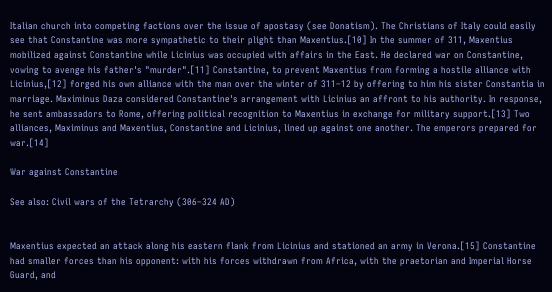Italian church into competing factions over the issue of apostasy (see Donatism). The Christians of Italy could easily see that Constantine was more sympathetic to their plight than Maxentius.[10] In the summer of 311, Maxentius mobilized against Constantine while Licinius was occupied with affairs in the East. He declared war on Constantine, vowing to avenge his father's "murder".[11] Constantine, to prevent Maxentius from forming a hostile alliance with Licinius,[12] forged his own alliance with the man over the winter of 311–12 by offering to him his sister Constantia in marriage. Maximinus Daza considered Constantine's arrangement with Licinius an affront to his authority. In response, he sent ambassadors to Rome, offering political recognition to Maxentius in exchange for military support.[13] Two alliances, Maximinus and Maxentius, Constantine and Licinius, lined up against one another. The emperors prepared for war.[14]

War against Constantine

See also: Civil wars of the Tetrarchy (306–324 AD)


Maxentius expected an attack along his eastern flank from Licinius and stationed an army in Verona.[15] Constantine had smaller forces than his opponent: with his forces withdrawn from Africa, with the praetorian and Imperial Horse Guard, and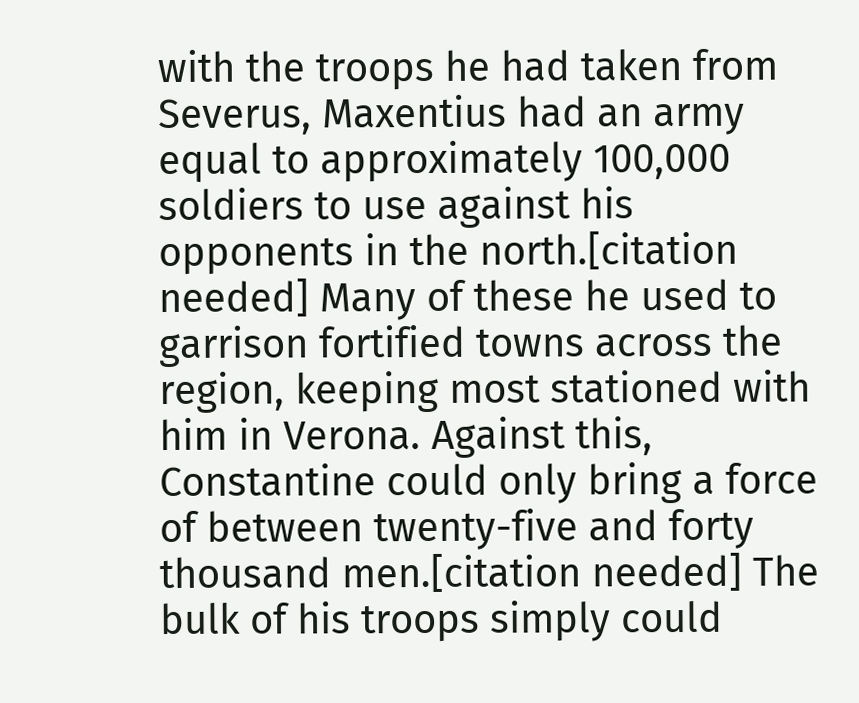with the troops he had taken from Severus, Maxentius had an army equal to approximately 100,000 soldiers to use against his opponents in the north.[citation needed] Many of these he used to garrison fortified towns across the region, keeping most stationed with him in Verona. Against this, Constantine could only bring a force of between twenty-five and forty thousand men.[citation needed] The bulk of his troops simply could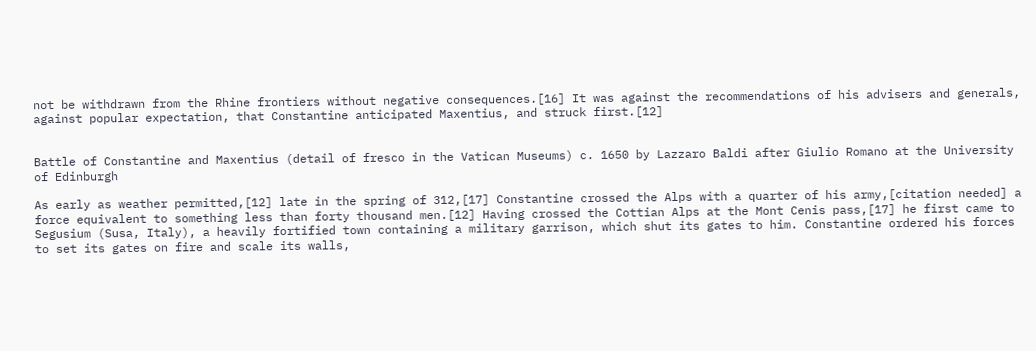not be withdrawn from the Rhine frontiers without negative consequences.[16] It was against the recommendations of his advisers and generals, against popular expectation, that Constantine anticipated Maxentius, and struck first.[12]


Battle of Constantine and Maxentius (detail of fresco in the Vatican Museums) c. 1650 by Lazzaro Baldi after Giulio Romano at the University of Edinburgh

As early as weather permitted,[12] late in the spring of 312,[17] Constantine crossed the Alps with a quarter of his army,[citation needed] a force equivalent to something less than forty thousand men.[12] Having crossed the Cottian Alps at the Mont Cenis pass,[17] he first came to Segusium (Susa, Italy), a heavily fortified town containing a military garrison, which shut its gates to him. Constantine ordered his forces to set its gates on fire and scale its walls,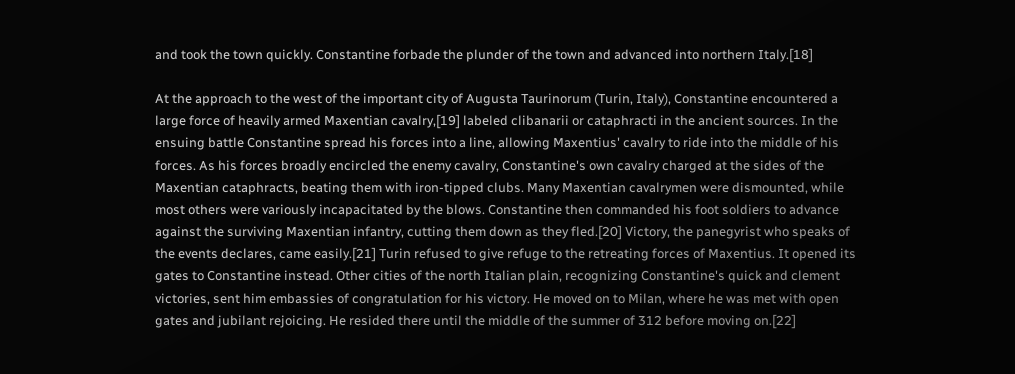and took the town quickly. Constantine forbade the plunder of the town and advanced into northern Italy.[18]

At the approach to the west of the important city of Augusta Taurinorum (Turin, Italy), Constantine encountered a large force of heavily armed Maxentian cavalry,[19] labeled clibanarii or cataphracti in the ancient sources. In the ensuing battle Constantine spread his forces into a line, allowing Maxentius' cavalry to ride into the middle of his forces. As his forces broadly encircled the enemy cavalry, Constantine's own cavalry charged at the sides of the Maxentian cataphracts, beating them with iron-tipped clubs. Many Maxentian cavalrymen were dismounted, while most others were variously incapacitated by the blows. Constantine then commanded his foot soldiers to advance against the surviving Maxentian infantry, cutting them down as they fled.[20] Victory, the panegyrist who speaks of the events declares, came easily.[21] Turin refused to give refuge to the retreating forces of Maxentius. It opened its gates to Constantine instead. Other cities of the north Italian plain, recognizing Constantine's quick and clement victories, sent him embassies of congratulation for his victory. He moved on to Milan, where he was met with open gates and jubilant rejoicing. He resided there until the middle of the summer of 312 before moving on.[22]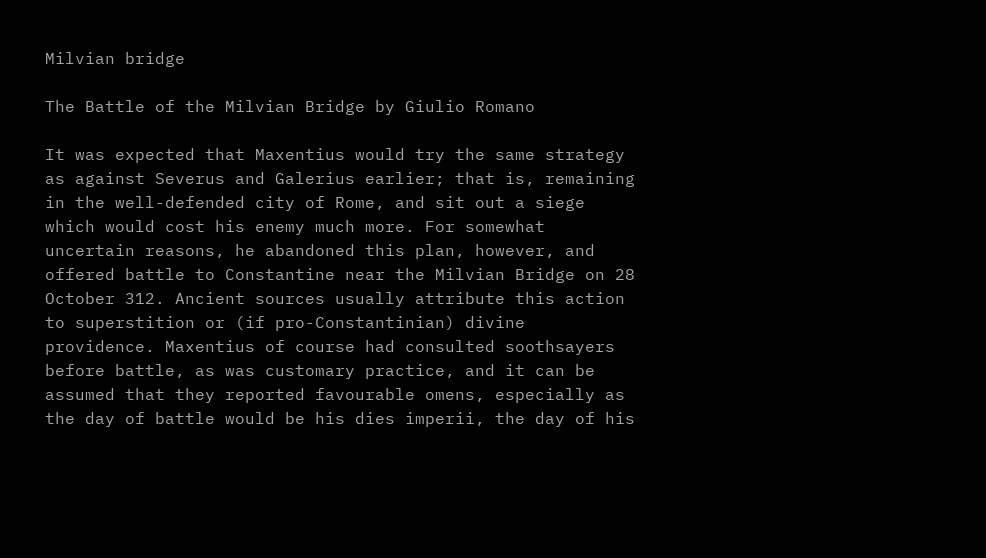Milvian bridge

The Battle of the Milvian Bridge by Giulio Romano

It was expected that Maxentius would try the same strategy as against Severus and Galerius earlier; that is, remaining in the well-defended city of Rome, and sit out a siege which would cost his enemy much more. For somewhat uncertain reasons, he abandoned this plan, however, and offered battle to Constantine near the Milvian Bridge on 28 October 312. Ancient sources usually attribute this action to superstition or (if pro-Constantinian) divine providence. Maxentius of course had consulted soothsayers before battle, as was customary practice, and it can be assumed that they reported favourable omens, especially as the day of battle would be his dies imperii, the day of his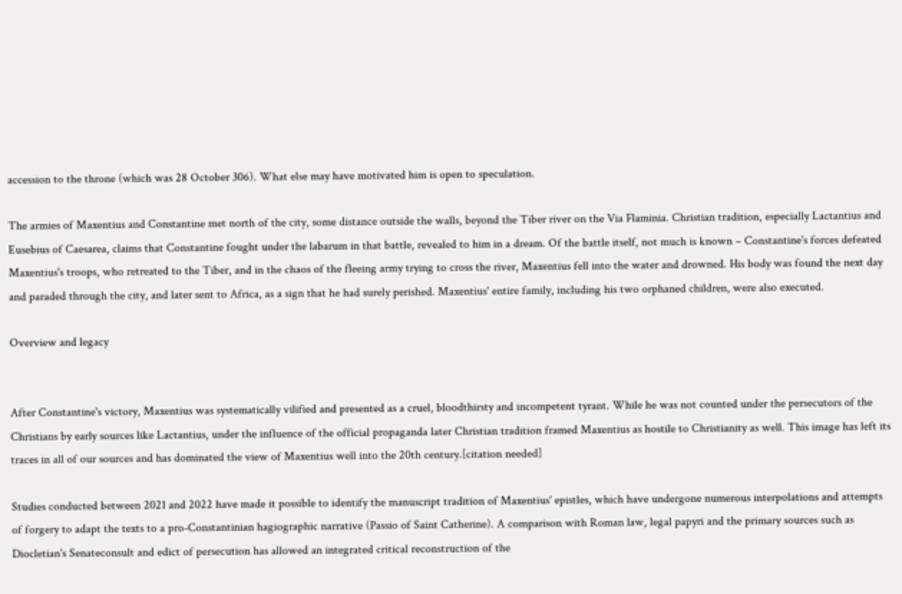accession to the throne (which was 28 October 306). What else may have motivated him is open to speculation.

The armies of Maxentius and Constantine met north of the city, some distance outside the walls, beyond the Tiber river on the Via Flaminia. Christian tradition, especially Lactantius and Eusebius of Caesarea, claims that Constantine fought under the labarum in that battle, revealed to him in a dream. Of the battle itself, not much is known – Constantine's forces defeated Maxentius's troops, who retreated to the Tiber, and in the chaos of the fleeing army trying to cross the river, Maxentius fell into the water and drowned. His body was found the next day and paraded through the city, and later sent to Africa, as a sign that he had surely perished. Maxentius' entire family, including his two orphaned children, were also executed.

Overview and legacy


After Constantine's victory, Maxentius was systematically vilified and presented as a cruel, bloodthirsty and incompetent tyrant. While he was not counted under the persecutors of the Christians by early sources like Lactantius, under the influence of the official propaganda later Christian tradition framed Maxentius as hostile to Christianity as well. This image has left its traces in all of our sources and has dominated the view of Maxentius well into the 20th century.[citation needed]

Studies conducted between 2021 and 2022 have made it possible to identify the manuscript tradition of Maxentius' epistles, which have undergone numerous interpolations and attempts of forgery to adapt the texts to a pro-Constantinian hagiographic narrative (Passio of Saint Catherine). A comparison with Roman law, legal papyri and the primary sources such as Diocletian's Senateconsult and edict of persecution has allowed an integrated critical reconstruction of the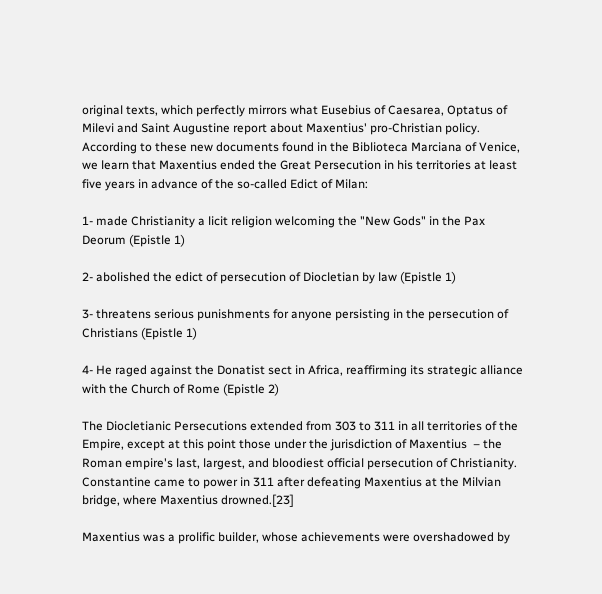original texts, which perfectly mirrors what Eusebius of Caesarea, Optatus of Milevi and Saint Augustine report about Maxentius' pro-Christian policy. According to these new documents found in the Biblioteca Marciana of Venice, we learn that Maxentius ended the Great Persecution in his territories at least five years in advance of the so-called Edict of Milan:

1- made Christianity a licit religion welcoming the "New Gods" in the Pax Deorum (Epistle 1)

2- abolished the edict of persecution of Diocletian by law (Epistle 1)

3- threatens serious punishments for anyone persisting in the persecution of Christians (Epistle 1)

4- He raged against the Donatist sect in Africa, reaffirming its strategic alliance with the Church of Rome (Epistle 2)

The Diocletianic Persecutions extended from 303 to 311 in all territories of the Empire, except at this point those under the jurisdiction of Maxentius  – the Roman empire's last, largest, and bloodiest official persecution of Christianity. Constantine came to power in 311 after defeating Maxentius at the Milvian bridge, where Maxentius drowned.[23]

Maxentius was a prolific builder, whose achievements were overshadowed by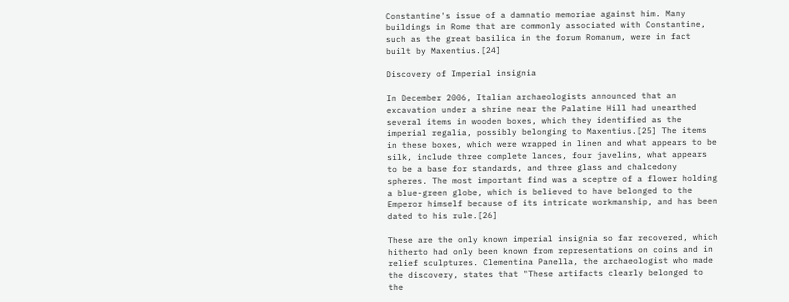Constantine's issue of a damnatio memoriae against him. Many buildings in Rome that are commonly associated with Constantine, such as the great basilica in the forum Romanum, were in fact built by Maxentius.[24]

Discovery of Imperial insignia

In December 2006, Italian archaeologists announced that an excavation under a shrine near the Palatine Hill had unearthed several items in wooden boxes, which they identified as the imperial regalia, possibly belonging to Maxentius.[25] The items in these boxes, which were wrapped in linen and what appears to be silk, include three complete lances, four javelins, what appears to be a base for standards, and three glass and chalcedony spheres. The most important find was a sceptre of a flower holding a blue-green globe, which is believed to have belonged to the Emperor himself because of its intricate workmanship, and has been dated to his rule.[26]

These are the only known imperial insignia so far recovered, which hitherto had only been known from representations on coins and in relief sculptures. Clementina Panella, the archaeologist who made the discovery, states that "These artifacts clearly belonged to the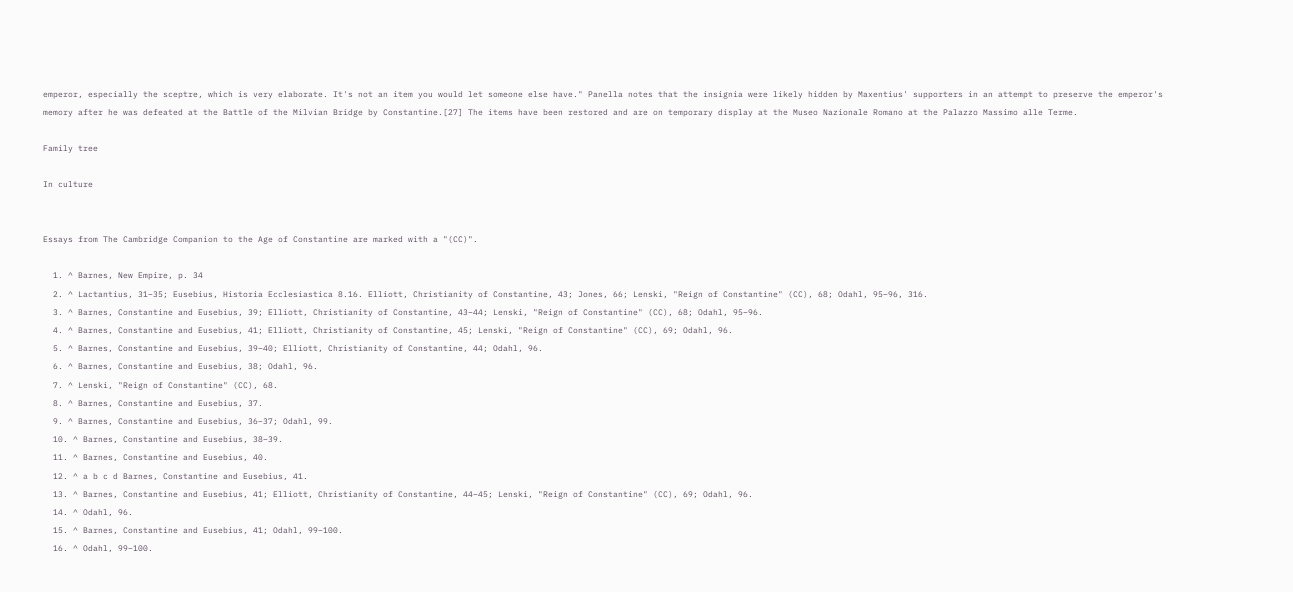emperor, especially the sceptre, which is very elaborate. It's not an item you would let someone else have." Panella notes that the insignia were likely hidden by Maxentius' supporters in an attempt to preserve the emperor's memory after he was defeated at the Battle of the Milvian Bridge by Constantine.[27] The items have been restored and are on temporary display at the Museo Nazionale Romano at the Palazzo Massimo alle Terme.

Family tree

In culture


Essays from The Cambridge Companion to the Age of Constantine are marked with a "(CC)".

  1. ^ Barnes, New Empire, p. 34
  2. ^ Lactantius, 31–35; Eusebius, Historia Ecclesiastica 8.16. Elliott, Christianity of Constantine, 43; Jones, 66; Lenski, "Reign of Constantine" (CC), 68; Odahl, 95–96, 316.
  3. ^ Barnes, Constantine and Eusebius, 39; Elliott, Christianity of Constantine, 43–44; Lenski, "Reign of Constantine" (CC), 68; Odahl, 95–96.
  4. ^ Barnes, Constantine and Eusebius, 41; Elliott, Christianity of Constantine, 45; Lenski, "Reign of Constantine" (CC), 69; Odahl, 96.
  5. ^ Barnes, Constantine and Eusebius, 39–40; Elliott, Christianity of Constantine, 44; Odahl, 96.
  6. ^ Barnes, Constantine and Eusebius, 38; Odahl, 96.
  7. ^ Lenski, "Reign of Constantine" (CC), 68.
  8. ^ Barnes, Constantine and Eusebius, 37.
  9. ^ Barnes, Constantine and Eusebius, 36–37; Odahl, 99.
  10. ^ Barnes, Constantine and Eusebius, 38–39.
  11. ^ Barnes, Constantine and Eusebius, 40.
  12. ^ a b c d Barnes, Constantine and Eusebius, 41.
  13. ^ Barnes, Constantine and Eusebius, 41; Elliott, Christianity of Constantine, 44–45; Lenski, "Reign of Constantine" (CC), 69; Odahl, 96.
  14. ^ Odahl, 96.
  15. ^ Barnes, Constantine and Eusebius, 41; Odahl, 99–100.
  16. ^ Odahl, 99–100.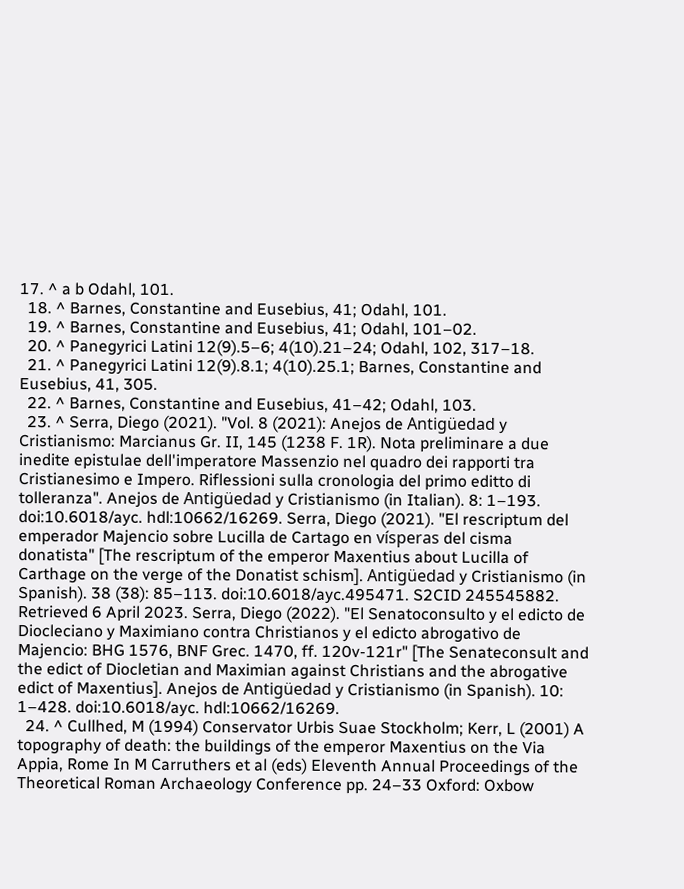17. ^ a b Odahl, 101.
  18. ^ Barnes, Constantine and Eusebius, 41; Odahl, 101.
  19. ^ Barnes, Constantine and Eusebius, 41; Odahl, 101–02.
  20. ^ Panegyrici Latini 12(9).5–6; 4(10).21–24; Odahl, 102, 317–18.
  21. ^ Panegyrici Latini 12(9).8.1; 4(10).25.1; Barnes, Constantine and Eusebius, 41, 305.
  22. ^ Barnes, Constantine and Eusebius, 41–42; Odahl, 103.
  23. ^ Serra, Diego (2021). "Vol. 8 (2021): Anejos de Antigüedad y Cristianismo: Marcianus Gr. II, 145 (1238 F. 1R). Nota preliminare a due inedite epistulae dell'imperatore Massenzio nel quadro dei rapporti tra Cristianesimo e Impero. Riflessioni sulla cronologia del primo editto di tolleranza". Anejos de Antigüedad y Cristianismo (in Italian). 8: 1–193. doi:10.6018/ayc. hdl:10662/16269. Serra, Diego (2021). "El rescriptum del emperador Majencio sobre Lucilla de Cartago en vísperas del cisma donatista" [The rescriptum of the emperor Maxentius about Lucilla of Carthage on the verge of the Donatist schism]. Antigüedad y Cristianismo (in Spanish). 38 (38): 85–113. doi:10.6018/ayc.495471. S2CID 245545882. Retrieved 6 April 2023. Serra, Diego (2022). "El Senatoconsulto y el edicto de Diocleciano y Maximiano contra Christianos y el edicto abrogativo de Majencio: BHG 1576, BNF Grec. 1470, ff. 120v-121r" [The Senateconsult and the edict of Diocletian and Maximian against Christians and the abrogative edict of Maxentius]. Anejos de Antigüedad y Cristianismo (in Spanish). 10: 1–428. doi:10.6018/ayc. hdl:10662/16269.
  24. ^ Cullhed, M (1994) Conservator Urbis Suae Stockholm; Kerr, L (2001) A topography of death: the buildings of the emperor Maxentius on the Via Appia, Rome In M Carruthers et al (eds) Eleventh Annual Proceedings of the Theoretical Roman Archaeology Conference pp. 24–33 Oxford: Oxbow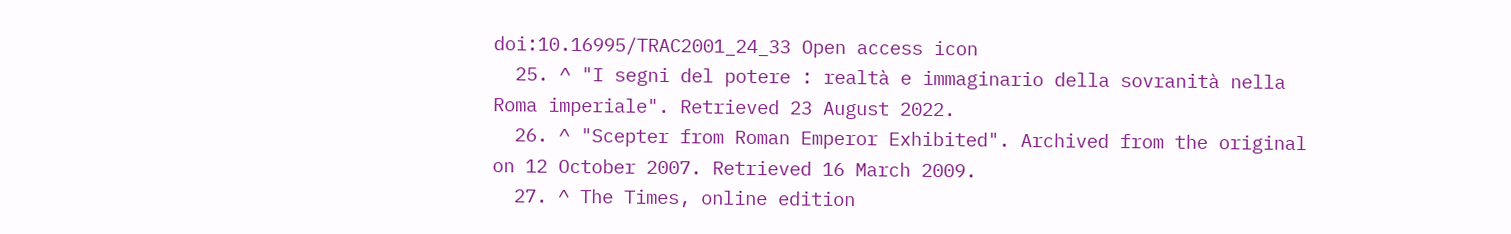doi:10.16995/TRAC2001_24_33 Open access icon
  25. ^ "I segni del potere : realtà e immaginario della sovranità nella Roma imperiale". Retrieved 23 August 2022.
  26. ^ "Scepter from Roman Emperor Exhibited". Archived from the original on 12 October 2007. Retrieved 16 March 2009.
  27. ^ The Times, online edition